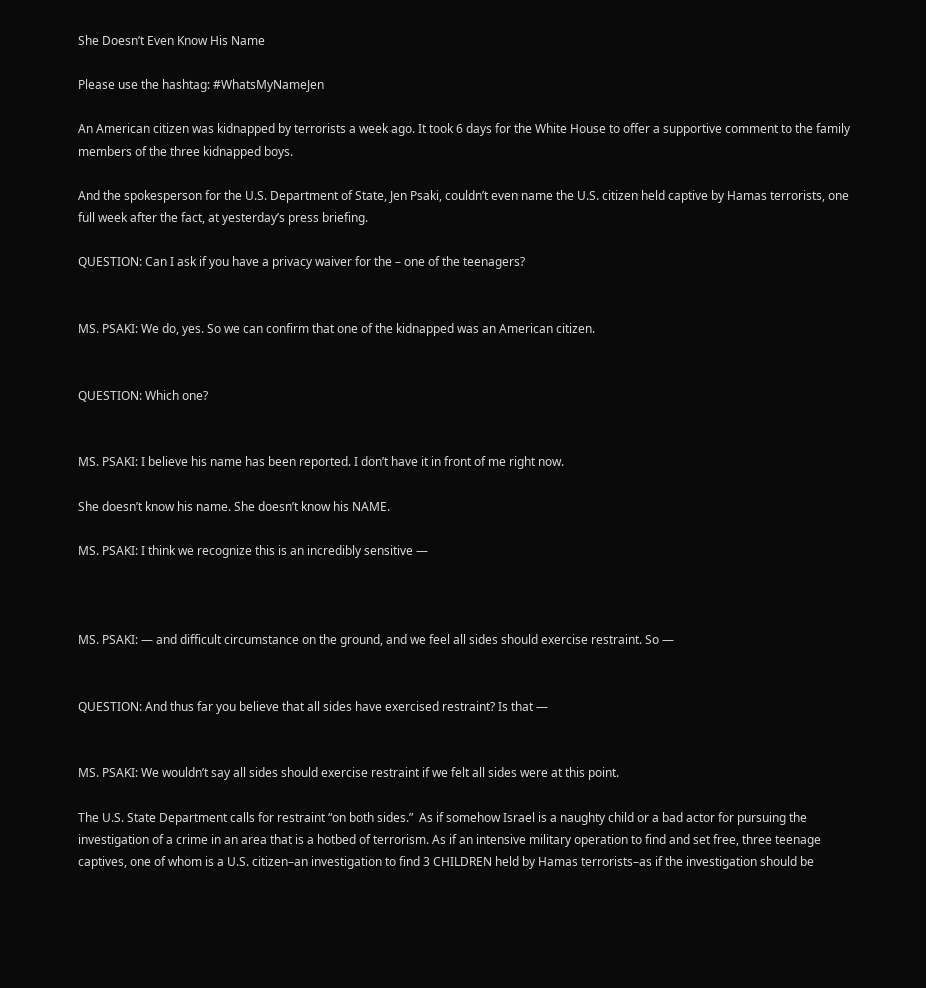She Doesn’t Even Know His Name

Please use the hashtag: #WhatsMyNameJen

An American citizen was kidnapped by terrorists a week ago. It took 6 days for the White House to offer a supportive comment to the family members of the three kidnapped boys.

And the spokesperson for the U.S. Department of State, Jen Psaki, couldn’t even name the U.S. citizen held captive by Hamas terrorists, one full week after the fact, at yesterday’s press briefing.

QUESTION: Can I ask if you have a privacy waiver for the – one of the teenagers?


MS. PSAKI: We do, yes. So we can confirm that one of the kidnapped was an American citizen.


QUESTION: Which one?


MS. PSAKI: I believe his name has been reported. I don’t have it in front of me right now.

She doesn’t know his name. She doesn’t know his NAME.

MS. PSAKI: I think we recognize this is an incredibly sensitive —



MS. PSAKI: — and difficult circumstance on the ground, and we feel all sides should exercise restraint. So —


QUESTION: And thus far you believe that all sides have exercised restraint? Is that —


MS. PSAKI: We wouldn’t say all sides should exercise restraint if we felt all sides were at this point.

The U.S. State Department calls for restraint “on both sides.”  As if somehow Israel is a naughty child or a bad actor for pursuing the investigation of a crime in an area that is a hotbed of terrorism. As if an intensive military operation to find and set free, three teenage captives, one of whom is a U.S. citizen–an investigation to find 3 CHILDREN held by Hamas terrorists–as if the investigation should be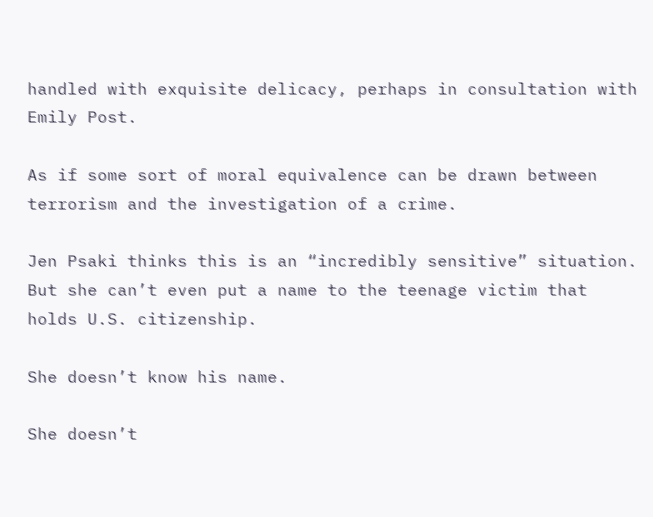handled with exquisite delicacy, perhaps in consultation with Emily Post.

As if some sort of moral equivalence can be drawn between terrorism and the investigation of a crime.

Jen Psaki thinks this is an “incredibly sensitive” situation. But she can’t even put a name to the teenage victim that holds U.S. citizenship.

She doesn’t know his name.

She doesn’t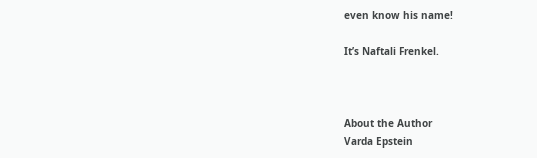even know his name!

It’s Naftali Frenkel.



About the Author
Varda Epstein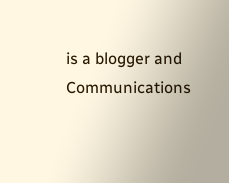is a blogger and Communications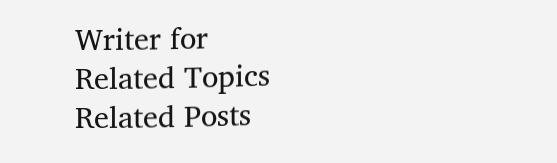Writer for
Related Topics
Related Posts